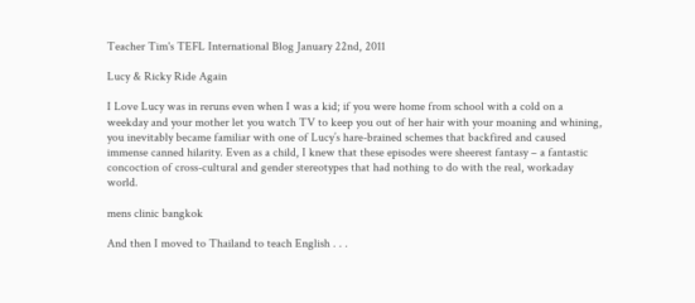Teacher Tim's TEFL International Blog January 22nd, 2011

Lucy & Ricky Ride Again

I Love Lucy was in reruns even when I was a kid; if you were home from school with a cold on a weekday and your mother let you watch TV to keep you out of her hair with your moaning and whining, you inevitably became familiar with one of Lucy’s hare-brained schemes that backfired and caused immense canned hilarity. Even as a child, I knew that these episodes were sheerest fantasy – a fantastic concoction of cross-cultural and gender stereotypes that had nothing to do with the real, workaday world.

mens clinic bangkok

And then I moved to Thailand to teach English . . .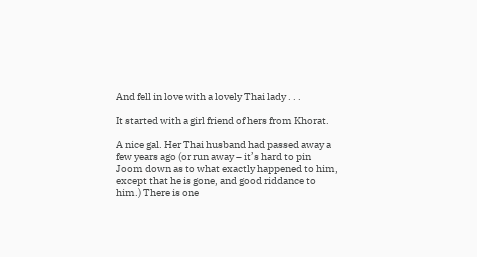And fell in love with a lovely Thai lady . . .

It started with a girl friend of hers from Khorat.

A nice gal. Her Thai husband had passed away a few years ago (or run away – it’s hard to pin Joom down as to what exactly happened to him, except that he is gone, and good riddance to him.) There is one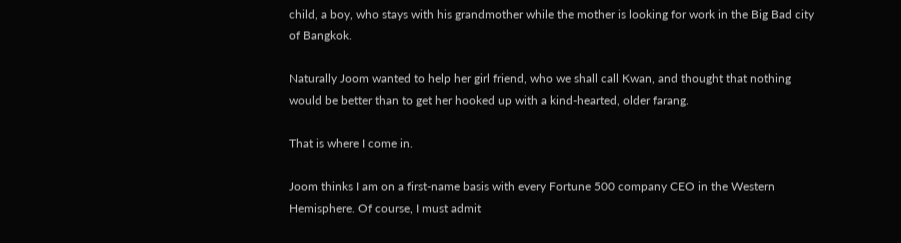child, a boy, who stays with his grandmother while the mother is looking for work in the Big Bad city of Bangkok.

Naturally Joom wanted to help her girl friend, who we shall call Kwan, and thought that nothing would be better than to get her hooked up with a kind-hearted, older farang.

That is where I come in.

Joom thinks I am on a first-name basis with every Fortune 500 company CEO in the Western Hemisphere. Of course, I must admit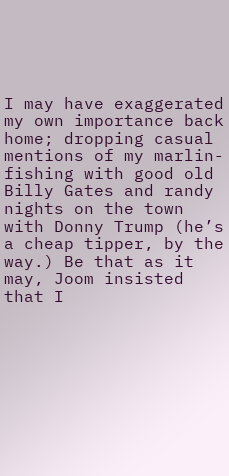I may have exaggerated my own importance back home; dropping casual mentions of my marlin-fishing with good old Billy Gates and randy nights on the town with Donny Trump (he’s a cheap tipper, by the way.) Be that as it may, Joom insisted that I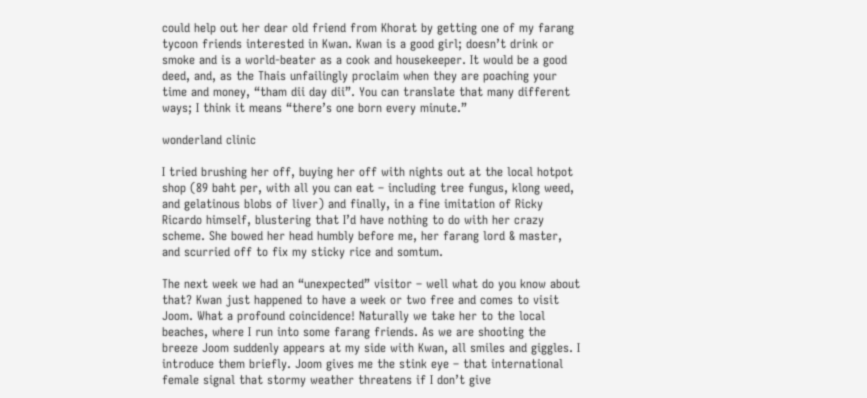could help out her dear old friend from Khorat by getting one of my farang tycoon friends interested in Kwan. Kwan is a good girl; doesn’t drink or smoke and is a world-beater as a cook and housekeeper. It would be a good deed, and, as the Thais unfailingly proclaim when they are poaching your time and money, “tham dii day dii”. You can translate that many different ways; I think it means “there’s one born every minute.”

wonderland clinic

I tried brushing her off, buying her off with nights out at the local hotpot shop (89 baht per, with all you can eat – including tree fungus, klong weed, and gelatinous blobs of liver) and finally, in a fine imitation of Ricky Ricardo himself, blustering that I’d have nothing to do with her crazy scheme. She bowed her head humbly before me, her farang lord & master, and scurried off to fix my sticky rice and somtum.

The next week we had an “unexpected” visitor – well what do you know about that? Kwan just happened to have a week or two free and comes to visit Joom. What a profound coincidence! Naturally we take her to the local beaches, where I run into some farang friends. As we are shooting the breeze Joom suddenly appears at my side with Kwan, all smiles and giggles. I introduce them briefly. Joom gives me the stink eye – that international female signal that stormy weather threatens if I don’t give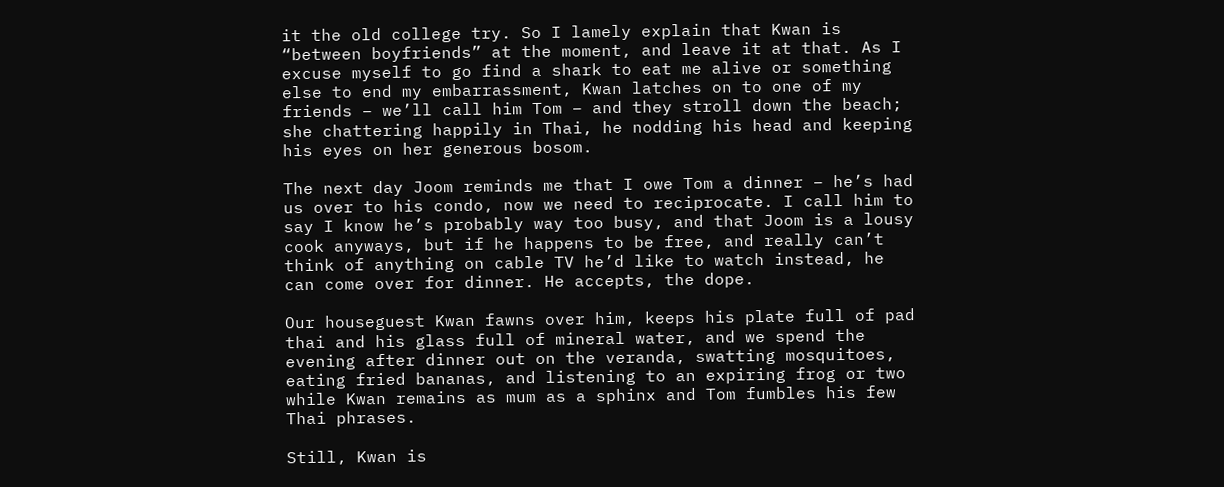it the old college try. So I lamely explain that Kwan is “between boyfriends” at the moment, and leave it at that. As I excuse myself to go find a shark to eat me alive or something else to end my embarrassment, Kwan latches on to one of my friends – we’ll call him Tom – and they stroll down the beach; she chattering happily in Thai, he nodding his head and keeping his eyes on her generous bosom.

The next day Joom reminds me that I owe Tom a dinner – he’s had us over to his condo, now we need to reciprocate. I call him to say I know he’s probably way too busy, and that Joom is a lousy cook anyways, but if he happens to be free, and really can’t think of anything on cable TV he’d like to watch instead, he can come over for dinner. He accepts, the dope.

Our houseguest Kwan fawns over him, keeps his plate full of pad thai and his glass full of mineral water, and we spend the evening after dinner out on the veranda, swatting mosquitoes, eating fried bananas, and listening to an expiring frog or two while Kwan remains as mum as a sphinx and Tom fumbles his few Thai phrases.

Still, Kwan is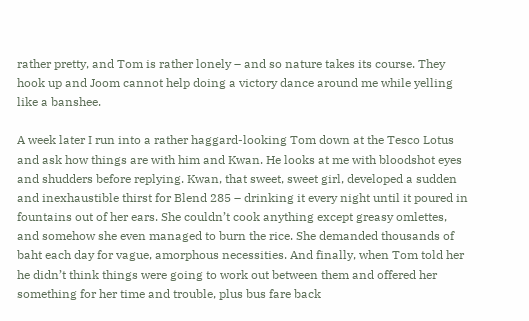rather pretty, and Tom is rather lonely – and so nature takes its course. They hook up and Joom cannot help doing a victory dance around me while yelling like a banshee.

A week later I run into a rather haggard-looking Tom down at the Tesco Lotus and ask how things are with him and Kwan. He looks at me with bloodshot eyes and shudders before replying. Kwan, that sweet, sweet girl, developed a sudden and inexhaustible thirst for Blend 285 – drinking it every night until it poured in fountains out of her ears. She couldn’t cook anything except greasy omlettes, and somehow she even managed to burn the rice. She demanded thousands of baht each day for vague, amorphous necessities. And finally, when Tom told her he didn’t think things were going to work out between them and offered her something for her time and trouble, plus bus fare back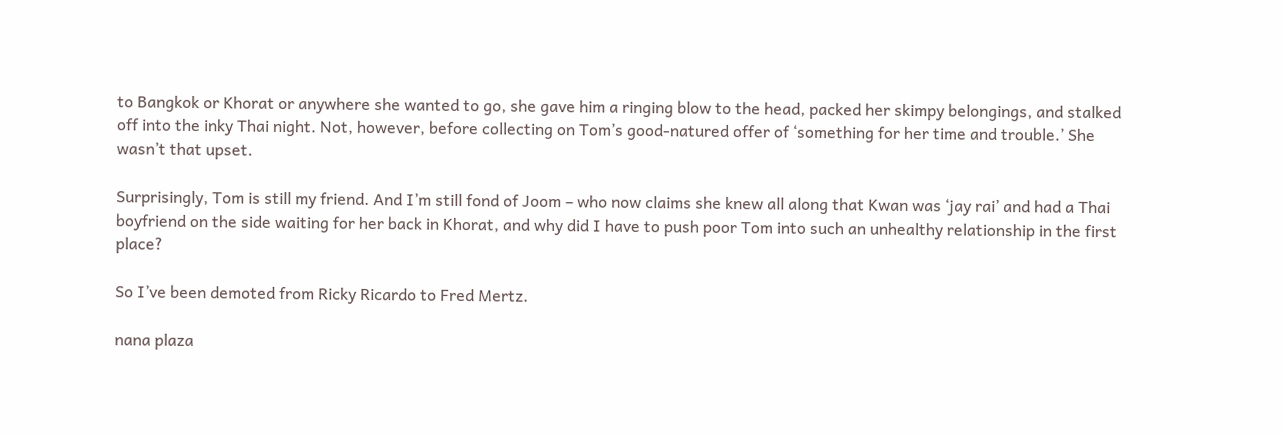to Bangkok or Khorat or anywhere she wanted to go, she gave him a ringing blow to the head, packed her skimpy belongings, and stalked off into the inky Thai night. Not, however, before collecting on Tom’s good-natured offer of ‘something for her time and trouble.’ She wasn’t that upset.

Surprisingly, Tom is still my friend. And I’m still fond of Joom – who now claims she knew all along that Kwan was ‘jay rai’ and had a Thai boyfriend on the side waiting for her back in Khorat, and why did I have to push poor Tom into such an unhealthy relationship in the first place?

So I’ve been demoted from Ricky Ricardo to Fred Mertz.

nana plaza